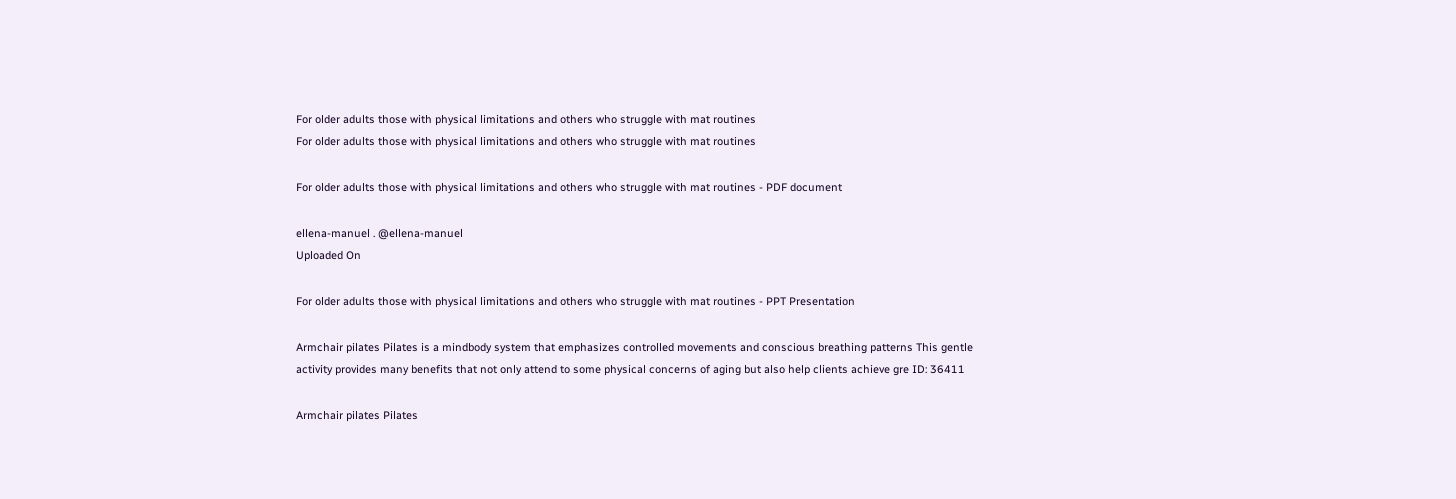For older adults those with physical limitations and others who struggle with mat routines
For older adults those with physical limitations and others who struggle with mat routines

For older adults those with physical limitations and others who struggle with mat routines - PDF document

ellena-manuel . @ellena-manuel
Uploaded On

For older adults those with physical limitations and others who struggle with mat routines - PPT Presentation

Armchair pilates Pilates is a mindbody system that emphasizes controlled movements and conscious breathing patterns This gentle activity provides many benefits that not only attend to some physical concerns of aging but also help clients achieve gre ID: 36411

Armchair pilates Pilates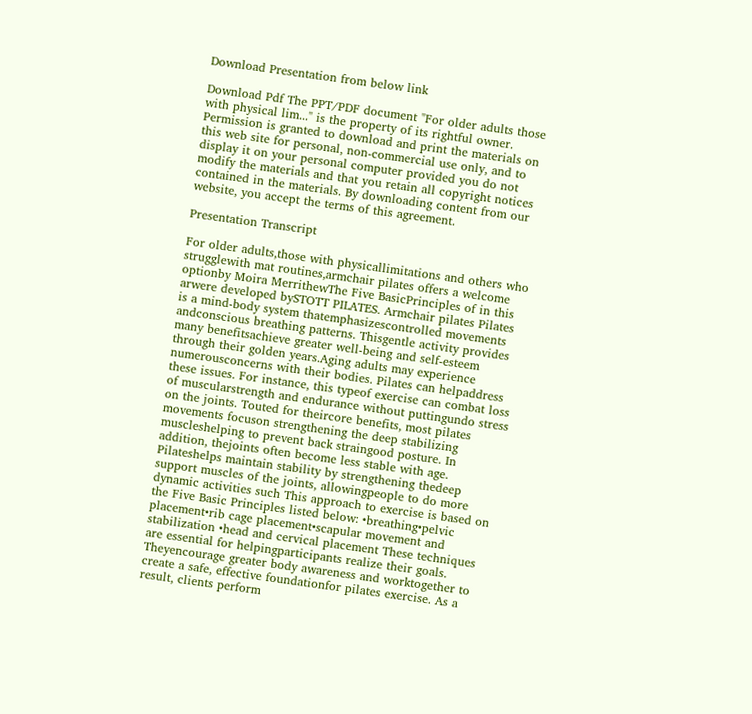Download Presentation from below link

Download Pdf The PPT/PDF document "For older adults those with physical lim..." is the property of its rightful owner. Permission is granted to download and print the materials on this web site for personal, non-commercial use only, and to display it on your personal computer provided you do not modify the materials and that you retain all copyright notices contained in the materials. By downloading content from our website, you accept the terms of this agreement.

Presentation Transcript

For older adults,those with physicallimitations and others who strugglewith mat routines,armchair pilates offers a welcome optionby Moira MerrithewThe Five BasicPrinciples of in this arwere developed bySTOTT PILATES. Armchair pilates Pilates is a mind-body system thatemphasizescontrolled movements andconscious breathing patterns. Thisgentle activity provides many benefitsachieve greater well-being and self-esteem through their golden years.Aging adults may experience numerousconcerns with their bodies. Pilates can helpaddress these issues. For instance, this typeof exercise can combat loss of muscularstrength and endurance without puttingundo stress on the joints. Touted for theircore benefits, most pilates movements focuson strengthening the deep stabilizing muscleshelping to prevent back straingood posture. In addition, thejoints often become less stable with age. Pilateshelps maintain stability by strengthening thedeep support muscles of the joints, allowingpeople to do more dynamic activities such This approach to exercise is based on the Five Basic Principles listed below: •breathing•pelvic placement•rib cage placement•scapular movement and stabilization •head and cervical placement These techniques are essential for helpingparticipants realize their goals. Theyencourage greater body awareness and worktogether to create a safe, effective foundationfor pilates exercise. As a result, clients perform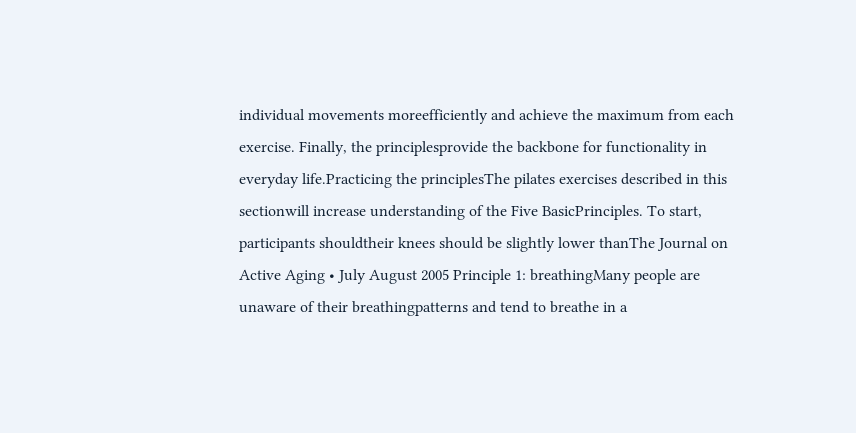individual movements moreefficiently and achieve the maximum from each exercise. Finally, the principlesprovide the backbone for functionality in everyday life.Practicing the principlesThe pilates exercises described in this sectionwill increase understanding of the Five BasicPrinciples. To start, participants shouldtheir knees should be slightly lower thanThe Journal on Active Aging • July August 2005 Principle 1: breathingMany people are unaware of their breathingpatterns and tend to breathe in a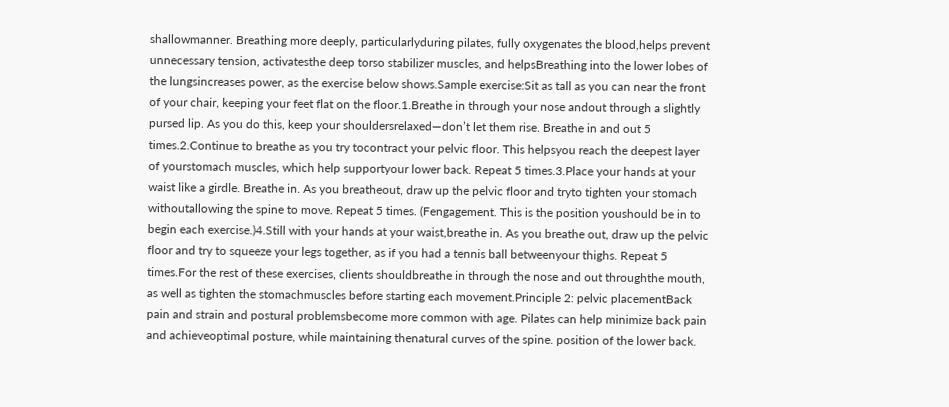shallowmanner. Breathing more deeply, particularlyduring pilates, fully oxygenates the blood,helps prevent unnecessary tension, activatesthe deep torso stabilizer muscles, and helpsBreathing into the lower lobes of the lungsincreases power, as the exercise below shows.Sample exercise:Sit as tall as you can near the front of your chair, keeping your feet flat on the floor.1.Breathe in through your nose andout through a slightly pursed lip. As you do this, keep your shouldersrelaxed—don’t let them rise. Breathe in and out 5 times.2.Continue to breathe as you try tocontract your pelvic floor. This helpsyou reach the deepest layer of yourstomach muscles, which help supportyour lower back. Repeat 5 times.3.Place your hands at your waist like a girdle. Breathe in. As you breatheout, draw up the pelvic floor and tryto tighten your stomach withoutallowing the spine to move. Repeat 5 times. (Fengagement. This is the position youshould be in to begin each exercise.)4.Still with your hands at your waist,breathe in. As you breathe out, draw up the pelvic floor and try to squeeze your legs together, as if you had a tennis ball betweenyour thighs. Repeat 5 times.For the rest of these exercises, clients shouldbreathe in through the nose and out throughthe mouth, as well as tighten the stomachmuscles before starting each movement.Principle 2: pelvic placementBack pain and strain and postural problemsbecome more common with age. Pilates can help minimize back pain and achieveoptimal posture, while maintaining thenatural curves of the spine. position of the lower back.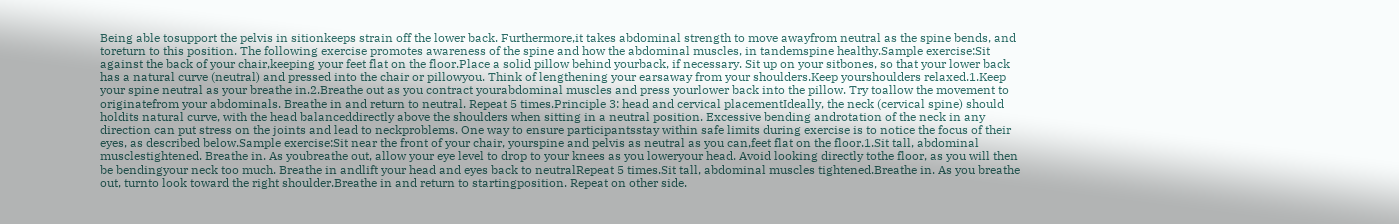Being able tosupport the pelvis in sitionkeeps strain off the lower back. Furthermore,it takes abdominal strength to move awayfrom neutral as the spine bends, and toreturn to this position. The following exercise promotes awareness of the spine and how the abdominal muscles, in tandemspine healthy.Sample exercise:Sit against the back of your chair,keeping your feet flat on the floor.Place a solid pillow behind yourback, if necessary. Sit up on your sitbones, so that your lower back has a natural curve (neutral) and pressed into the chair or pillowyou. Think of lengthening your earsaway from your shoulders.Keep yourshoulders relaxed.1.Keep your spine neutral as your breathe in.2.Breathe out as you contract yourabdominal muscles and press yourlower back into the pillow. Try toallow the movement to originatefrom your abdominals. Breathe in and return to neutral. Repeat 5 times.Principle 3: head and cervical placementIdeally, the neck (cervical spine) should holdits natural curve, with the head balanceddirectly above the shoulders when sitting in a neutral position. Excessive bending androtation of the neck in any direction can put stress on the joints and lead to neckproblems. One way to ensure participantsstay within safe limits during exercise is to notice the focus of their eyes, as described below.Sample exercise:Sit near the front of your chair, yourspine and pelvis as neutral as you can,feet flat on the floor.1.Sit tall, abdominal musclestightened. Breathe in. As youbreathe out, allow your eye level to drop to your knees as you loweryour head. Avoid looking directly tothe floor, as you will then be bendingyour neck too much. Breathe in andlift your head and eyes back to neutralRepeat 5 times.Sit tall, abdominal muscles tightened.Breathe in. As you breathe out, turnto look toward the right shoulder.Breathe in and return to startingposition. Repeat on other side.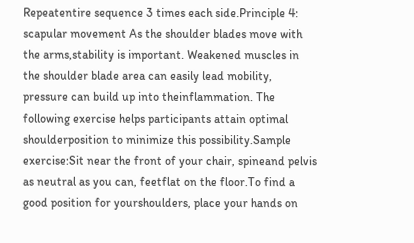Repeatentire sequence 3 times each side.Principle 4: scapular movement As the shoulder blades move with the arms,stability is important. Weakened muscles in the shoulder blade area can easily lead mobility, pressure can build up into theinflammation. The following exercise helps participants attain optimal shoulderposition to minimize this possibility.Sample exercise:Sit near the front of your chair, spineand pelvis as neutral as you can, feetflat on the floor.To find a good position for yourshoulders, place your hands on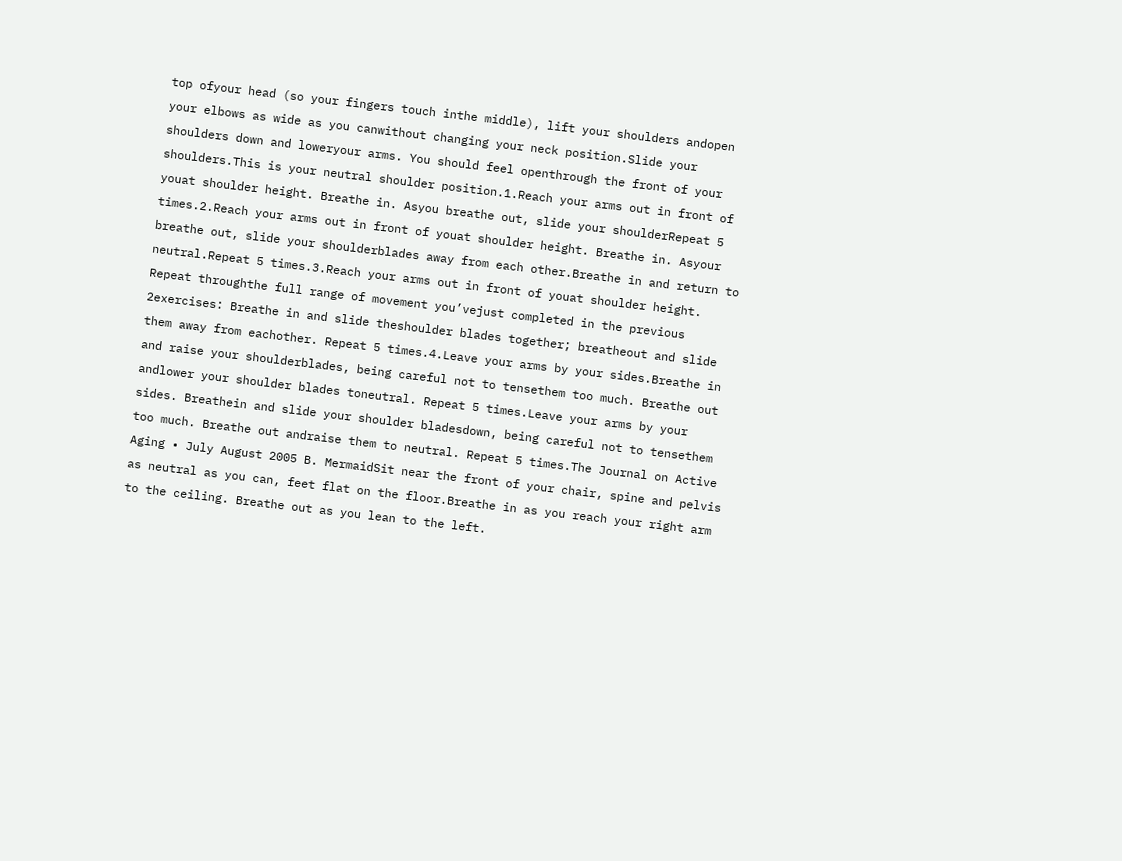top ofyour head (so your fingers touch inthe middle), lift your shoulders andopen your elbows as wide as you canwithout changing your neck position.Slide your shoulders down and loweryour arms. You should feel openthrough the front of your shoulders.This is your neutral shoulder position.1.Reach your arms out in front of youat shoulder height. Breathe in. Asyou breathe out, slide your shoulderRepeat 5 times.2.Reach your arms out in front of youat shoulder height. Breathe in. Asyour breathe out, slide your shoulderblades away from each other.Breathe in and return to neutral.Repeat 5 times.3.Reach your arms out in front of youat shoulder height. Repeat throughthe full range of movement you’vejust completed in the previous 2exercises: Breathe in and slide theshoulder blades together; breatheout and slide them away from eachother. Repeat 5 times.4.Leave your arms by your sides.Breathe in and raise your shoulderblades, being careful not to tensethem too much. Breathe out andlower your shoulder blades toneutral. Repeat 5 times.Leave your arms by your sides. Breathein and slide your shoulder bladesdown, being careful not to tensethem too much. Breathe out andraise them to neutral. Repeat 5 times.The Journal on Active Aging • July August 2005 B. MermaidSit near the front of your chair, spine and pelvis as neutral as you can, feet flat on the floor.Breathe in as you reach your right arm to the ceiling. Breathe out as you lean to the left.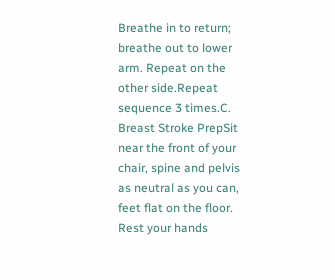Breathe in to return; breathe out to lower arm. Repeat on the other side.Repeat sequence 3 times.C. Breast Stroke PrepSit near the front of your chair, spine and pelvis as neutral as you can, feet flat on the floor. Rest your hands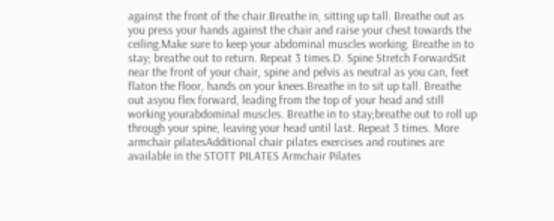against the front of the chair.Breathe in, sitting up tall. Breathe out as you press your hands against the chair and raise your chest towards the ceiling.Make sure to keep your abdominal muscles working. Breathe in to stay; breathe out to return. Repeat 3 times.D. Spine Stretch ForwardSit near the front of your chair, spine and pelvis as neutral as you can, feet flaton the floor, hands on your knees.Breathe in to sit up tall. Breathe out asyou flex forward, leading from the top of your head and still working yourabdominal muscles. Breathe in to stay;breathe out to roll up through your spine, leaving your head until last. Repeat 3 times. More armchair pilatesAdditional chair pilates exercises and routines are available in the STOTT PILATES Armchair Pilates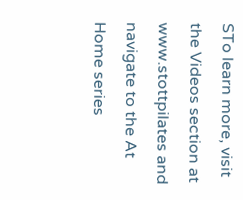STo learn more, visit the Videos section at www.stottpilates and navigate to the At Home series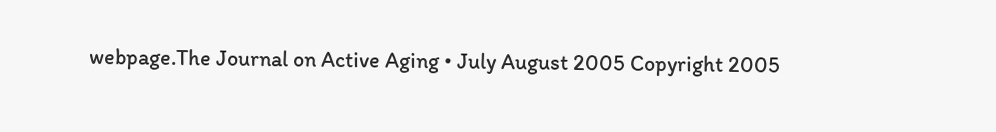webpage.The Journal on Active Aging • July August 2005 Copyright 2005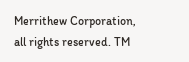Merrithew Corporation, all rights reserved. TM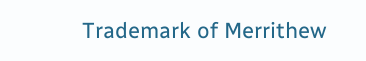Trademark of Merrithew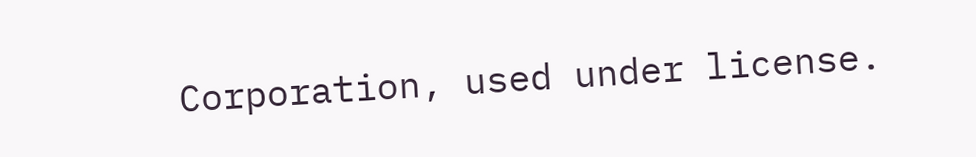Corporation, used under license.